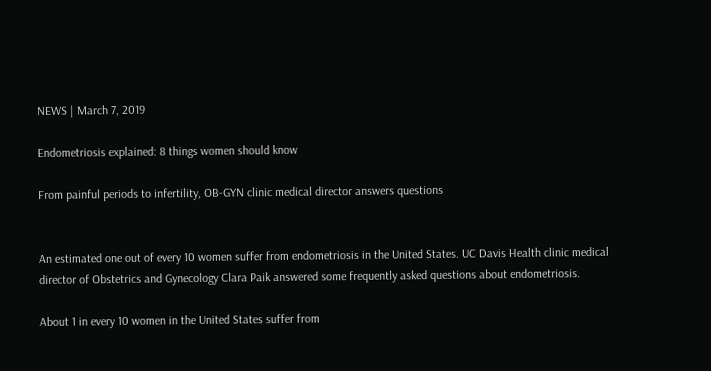NEWS | March 7, 2019

Endometriosis explained: 8 things women should know

From painful periods to infertility, OB-GYN clinic medical director answers questions


An estimated one out of every 10 women suffer from endometriosis in the United States. UC Davis Health clinic medical director of Obstetrics and Gynecology Clara Paik answered some frequently asked questions about endometriosis.

About 1 in every 10 women in the United States suffer from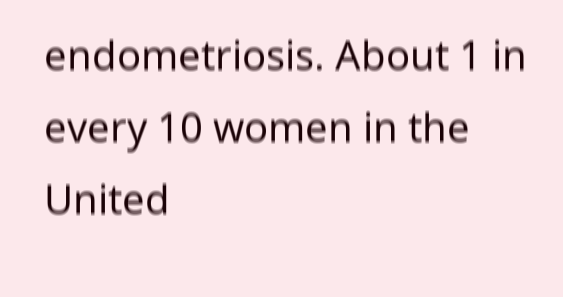endometriosis. About 1 in every 10 women in the United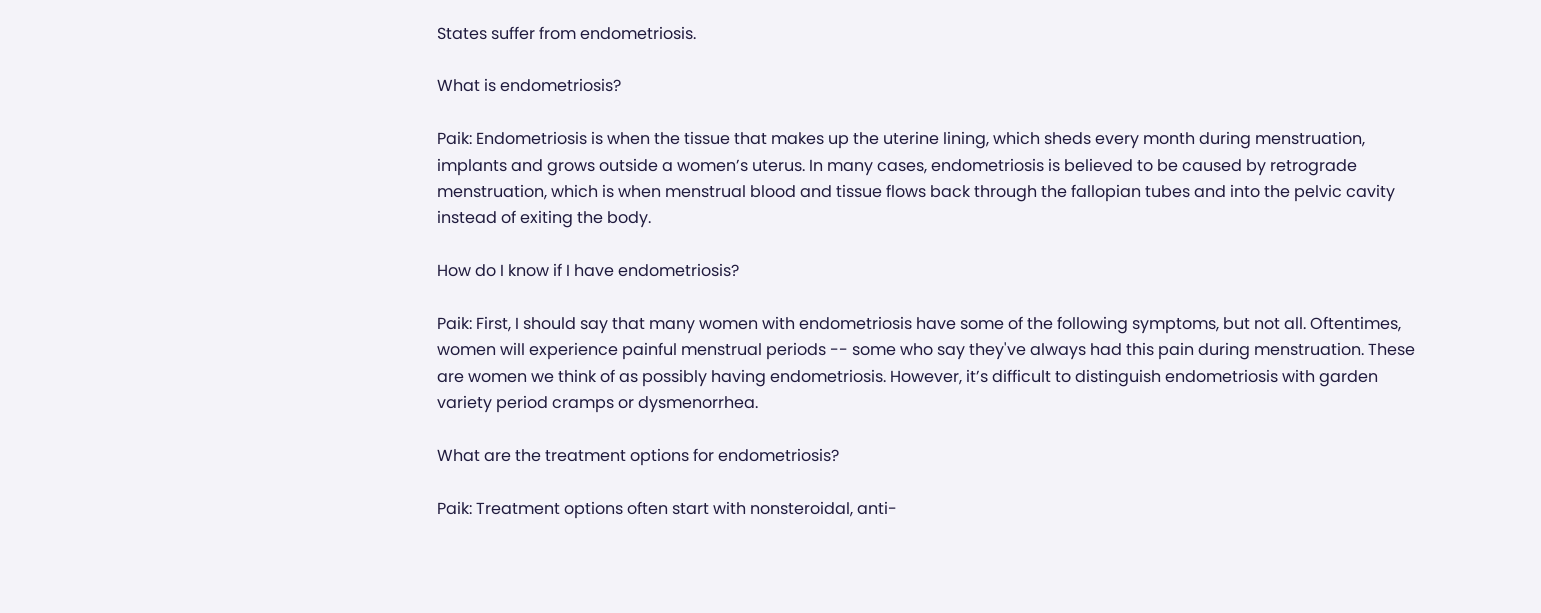States suffer from endometriosis.

What is endometriosis?

Paik: Endometriosis is when the tissue that makes up the uterine lining, which sheds every month during menstruation, implants and grows outside a women’s uterus. In many cases, endometriosis is believed to be caused by retrograde menstruation, which is when menstrual blood and tissue flows back through the fallopian tubes and into the pelvic cavity instead of exiting the body.

How do I know if I have endometriosis?

Paik: First, I should say that many women with endometriosis have some of the following symptoms, but not all. Oftentimes, women will experience painful menstrual periods -- some who say they've always had this pain during menstruation. These are women we think of as possibly having endometriosis. However, it’s difficult to distinguish endometriosis with garden variety period cramps or dysmenorrhea.

What are the treatment options for endometriosis?

Paik: Treatment options often start with nonsteroidal, anti-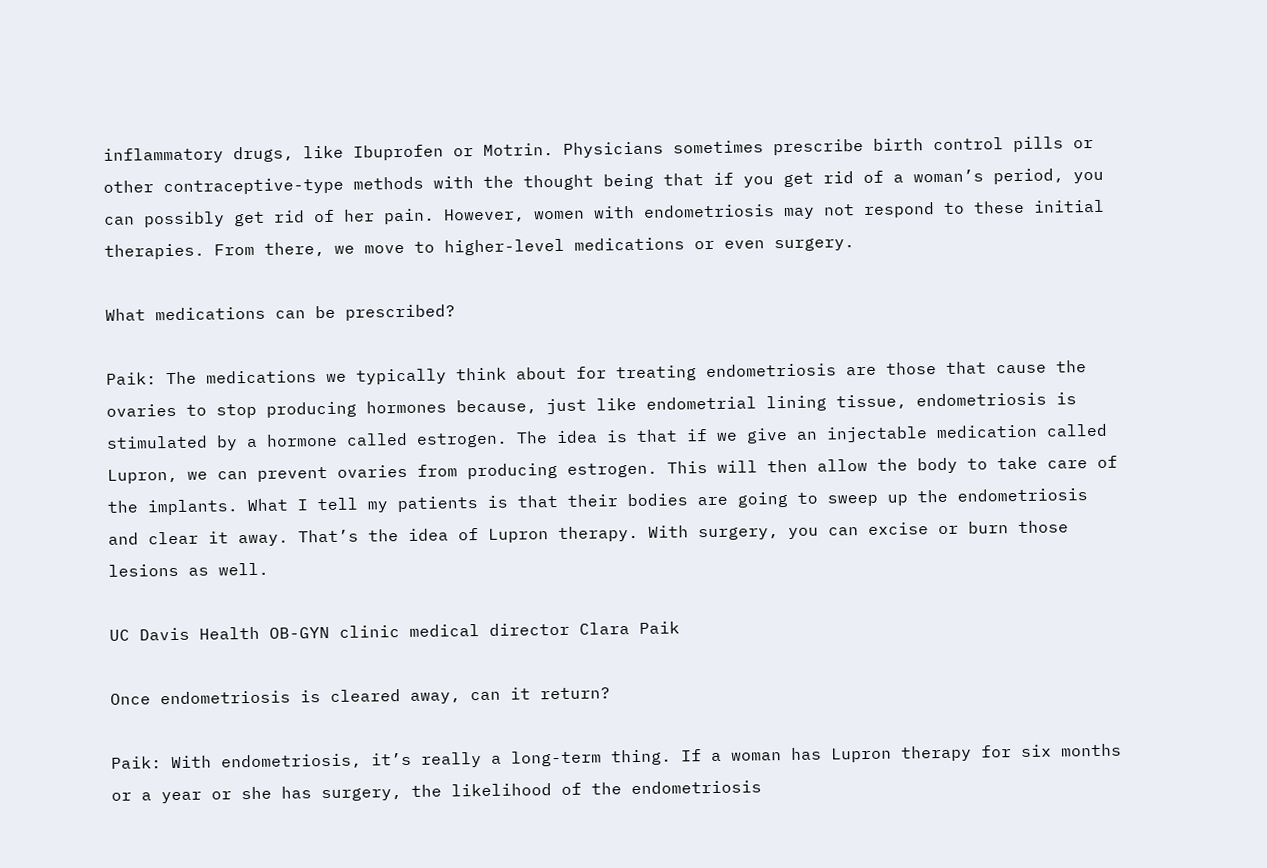inflammatory drugs, like Ibuprofen or Motrin. Physicians sometimes prescribe birth control pills or other contraceptive-type methods with the thought being that if you get rid of a woman’s period, you can possibly get rid of her pain. However, women with endometriosis may not respond to these initial therapies. From there, we move to higher-level medications or even surgery.

What medications can be prescribed?

Paik: The medications we typically think about for treating endometriosis are those that cause the ovaries to stop producing hormones because, just like endometrial lining tissue, endometriosis is stimulated by a hormone called estrogen. The idea is that if we give an injectable medication called Lupron, we can prevent ovaries from producing estrogen. This will then allow the body to take care of the implants. What I tell my patients is that their bodies are going to sweep up the endometriosis and clear it away. That’s the idea of Lupron therapy. With surgery, you can excise or burn those lesions as well.

UC Davis Health OB-GYN clinic medical director Clara Paik

Once endometriosis is cleared away, can it return?

Paik: With endometriosis, it’s really a long-term thing. If a woman has Lupron therapy for six months or a year or she has surgery, the likelihood of the endometriosis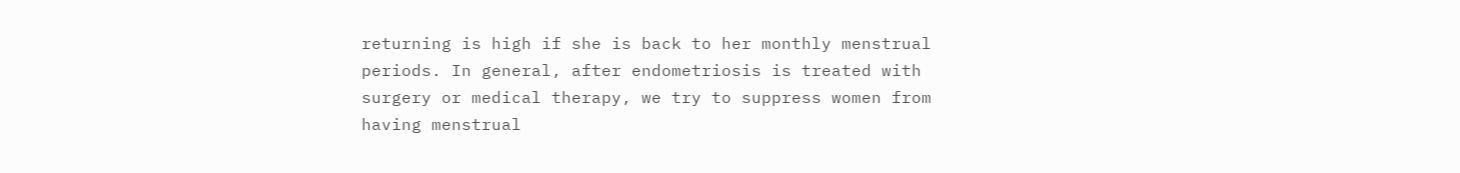returning is high if she is back to her monthly menstrual periods. In general, after endometriosis is treated with surgery or medical therapy, we try to suppress women from having menstrual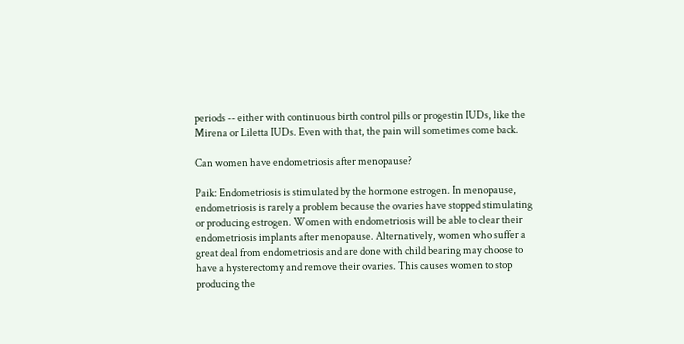periods -- either with continuous birth control pills or progestin IUDs, like the Mirena or Liletta IUDs. Even with that, the pain will sometimes come back.

Can women have endometriosis after menopause?

Paik: Endometriosis is stimulated by the hormone estrogen. In menopause, endometriosis is rarely a problem because the ovaries have stopped stimulating or producing estrogen. Women with endometriosis will be able to clear their endometriosis implants after menopause. Alternatively, women who suffer a great deal from endometriosis and are done with child bearing may choose to have a hysterectomy and remove their ovaries. This causes women to stop producing the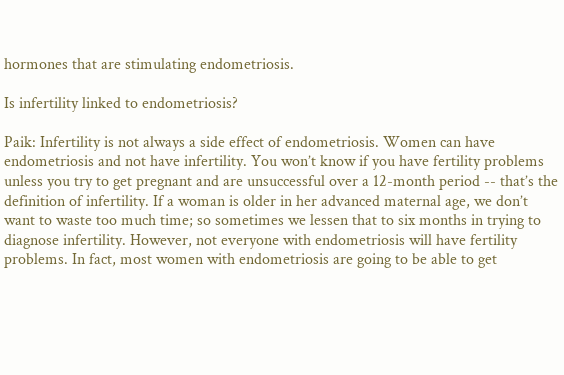hormones that are stimulating endometriosis.

Is infertility linked to endometriosis?

Paik: Infertility is not always a side effect of endometriosis. Women can have endometriosis and not have infertility. You won’t know if you have fertility problems unless you try to get pregnant and are unsuccessful over a 12-month period -- that’s the definition of infertility. If a woman is older in her advanced maternal age, we don’t want to waste too much time; so sometimes we lessen that to six months in trying to diagnose infertility. However, not everyone with endometriosis will have fertility problems. In fact, most women with endometriosis are going to be able to get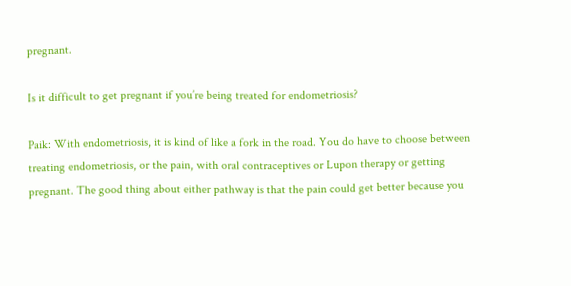pregnant.

Is it difficult to get pregnant if you’re being treated for endometriosis?

Paik: With endometriosis, it is kind of like a fork in the road. You do have to choose between treating endometriosis, or the pain, with oral contraceptives or Lupon therapy or getting pregnant. The good thing about either pathway is that the pain could get better because you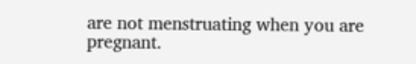are not menstruating when you are pregnant.